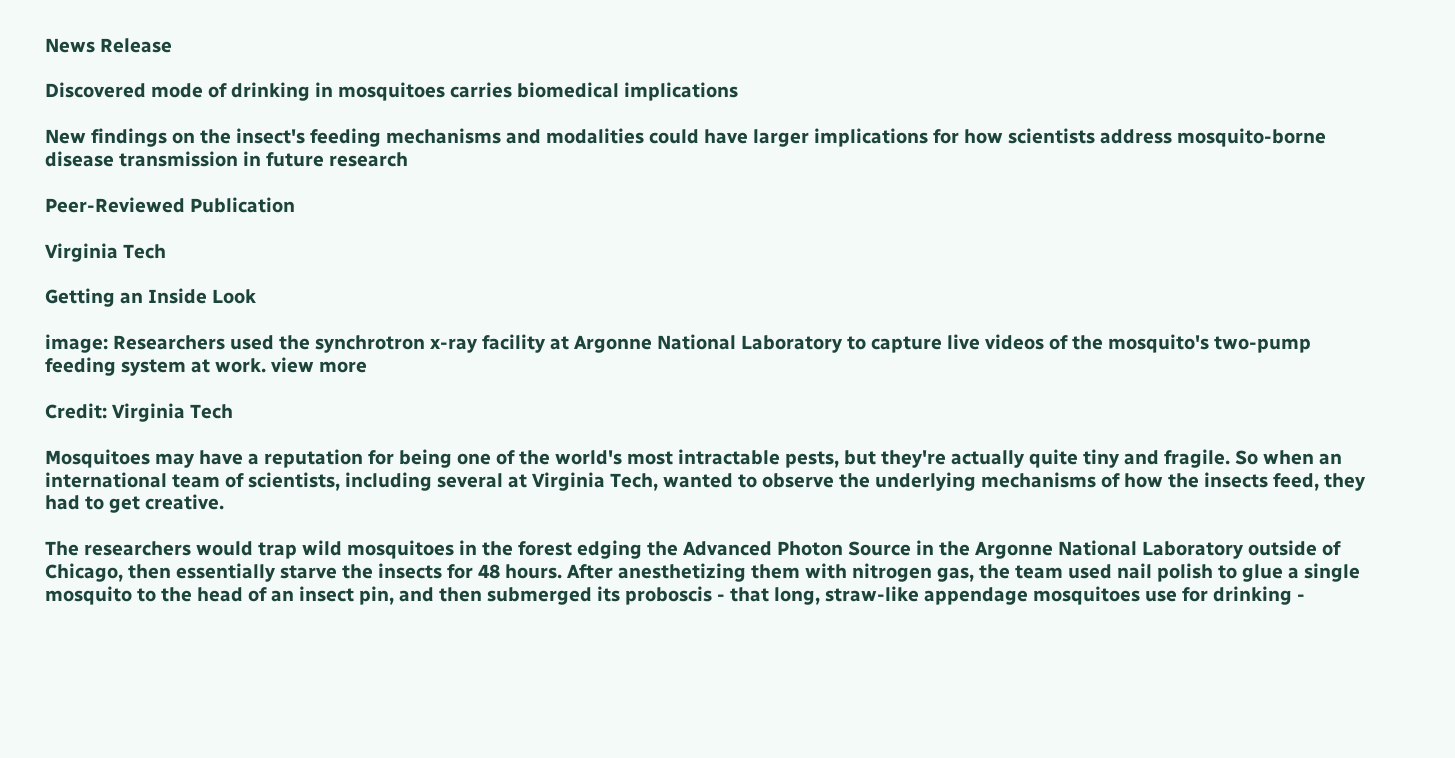News Release

Discovered mode of drinking in mosquitoes carries biomedical implications

New findings on the insect's feeding mechanisms and modalities could have larger implications for how scientists address mosquito-borne disease transmission in future research

Peer-Reviewed Publication

Virginia Tech

Getting an Inside Look

image: Researchers used the synchrotron x-ray facility at Argonne National Laboratory to capture live videos of the mosquito's two-pump feeding system at work. view more

Credit: Virginia Tech

Mosquitoes may have a reputation for being one of the world's most intractable pests, but they're actually quite tiny and fragile. So when an international team of scientists, including several at Virginia Tech, wanted to observe the underlying mechanisms of how the insects feed, they had to get creative.

The researchers would trap wild mosquitoes in the forest edging the Advanced Photon Source in the Argonne National Laboratory outside of Chicago, then essentially starve the insects for 48 hours. After anesthetizing them with nitrogen gas, the team used nail polish to glue a single mosquito to the head of an insect pin, and then submerged its proboscis - that long, straw-like appendage mosquitoes use for drinking -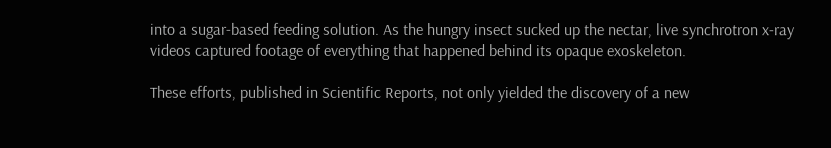into a sugar-based feeding solution. As the hungry insect sucked up the nectar, live synchrotron x-ray videos captured footage of everything that happened behind its opaque exoskeleton.

These efforts, published in Scientific Reports, not only yielded the discovery of a new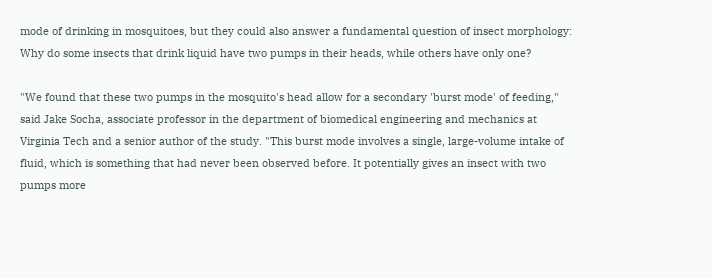mode of drinking in mosquitoes, but they could also answer a fundamental question of insect morphology: Why do some insects that drink liquid have two pumps in their heads, while others have only one?

"We found that these two pumps in the mosquito's head allow for a secondary 'burst mode' of feeding," said Jake Socha, associate professor in the department of biomedical engineering and mechanics at Virginia Tech and a senior author of the study. "This burst mode involves a single, large-volume intake of fluid, which is something that had never been observed before. It potentially gives an insect with two pumps more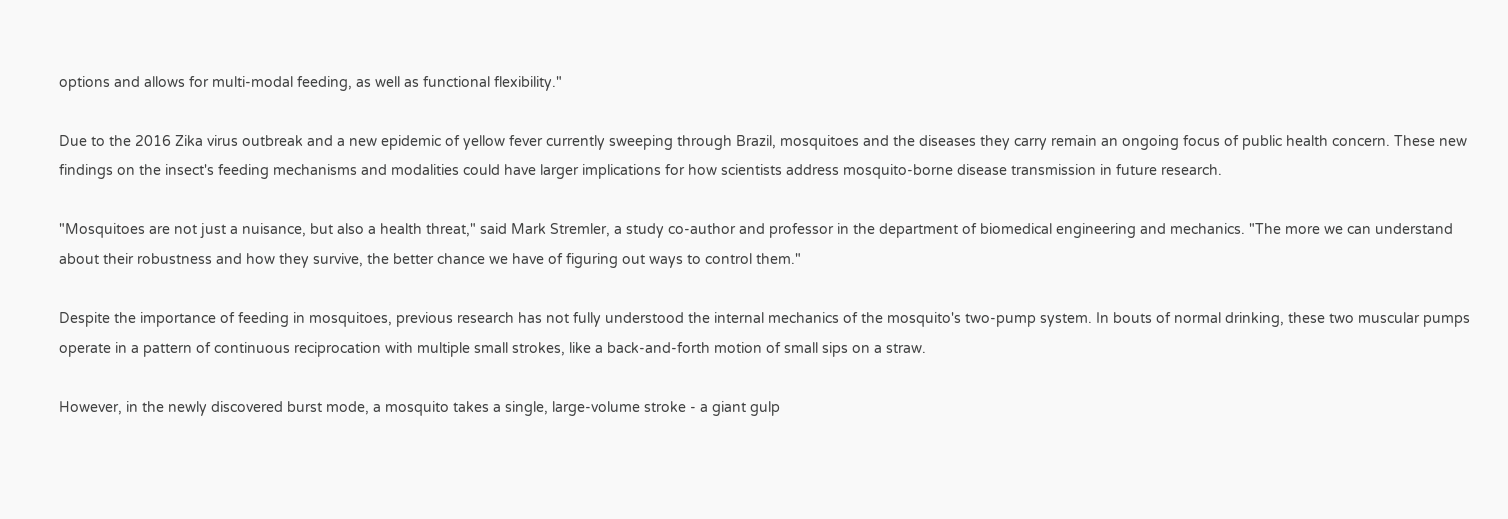options and allows for multi-modal feeding, as well as functional flexibility."

Due to the 2016 Zika virus outbreak and a new epidemic of yellow fever currently sweeping through Brazil, mosquitoes and the diseases they carry remain an ongoing focus of public health concern. These new findings on the insect's feeding mechanisms and modalities could have larger implications for how scientists address mosquito-borne disease transmission in future research.

"Mosquitoes are not just a nuisance, but also a health threat," said Mark Stremler, a study co-author and professor in the department of biomedical engineering and mechanics. "The more we can understand about their robustness and how they survive, the better chance we have of figuring out ways to control them."

Despite the importance of feeding in mosquitoes, previous research has not fully understood the internal mechanics of the mosquito's two-pump system. In bouts of normal drinking, these two muscular pumps operate in a pattern of continuous reciprocation with multiple small strokes, like a back-and-forth motion of small sips on a straw.

However, in the newly discovered burst mode, a mosquito takes a single, large-volume stroke - a giant gulp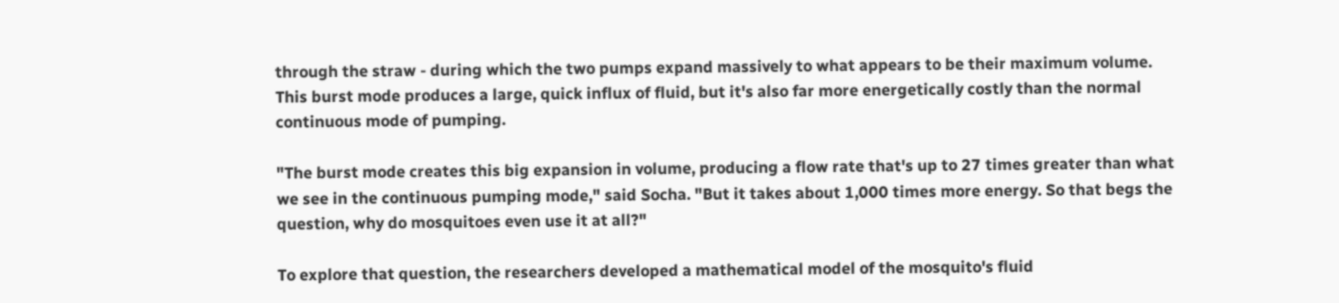through the straw - during which the two pumps expand massively to what appears to be their maximum volume. This burst mode produces a large, quick influx of fluid, but it's also far more energetically costly than the normal continuous mode of pumping.

"The burst mode creates this big expansion in volume, producing a flow rate that's up to 27 times greater than what we see in the continuous pumping mode," said Socha. "But it takes about 1,000 times more energy. So that begs the question, why do mosquitoes even use it at all?"

To explore that question, the researchers developed a mathematical model of the mosquito's fluid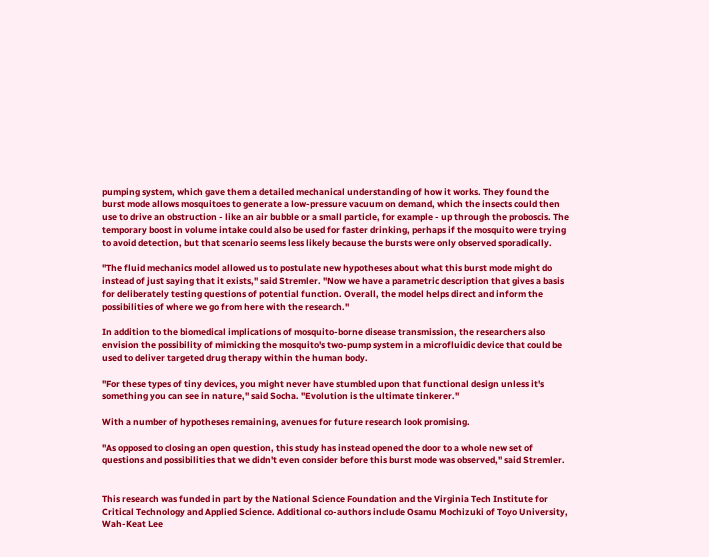pumping system, which gave them a detailed mechanical understanding of how it works. They found the burst mode allows mosquitoes to generate a low-pressure vacuum on demand, which the insects could then use to drive an obstruction - like an air bubble or a small particle, for example - up through the proboscis. The temporary boost in volume intake could also be used for faster drinking, perhaps if the mosquito were trying to avoid detection, but that scenario seems less likely because the bursts were only observed sporadically.

"The fluid mechanics model allowed us to postulate new hypotheses about what this burst mode might do instead of just saying that it exists," said Stremler. "Now we have a parametric description that gives a basis for deliberately testing questions of potential function. Overall, the model helps direct and inform the possibilities of where we go from here with the research."

In addition to the biomedical implications of mosquito-borne disease transmission, the researchers also envision the possibility of mimicking the mosquito's two-pump system in a microfluidic device that could be used to deliver targeted drug therapy within the human body.

"For these types of tiny devices, you might never have stumbled upon that functional design unless it's something you can see in nature," said Socha. "Evolution is the ultimate tinkerer."

With a number of hypotheses remaining, avenues for future research look promising.

"As opposed to closing an open question, this study has instead opened the door to a whole new set of questions and possibilities that we didn't even consider before this burst mode was observed," said Stremler.


This research was funded in part by the National Science Foundation and the Virginia Tech Institute for Critical Technology and Applied Science. Additional co-authors include Osamu Mochizuki of Toyo University, Wah-Keat Lee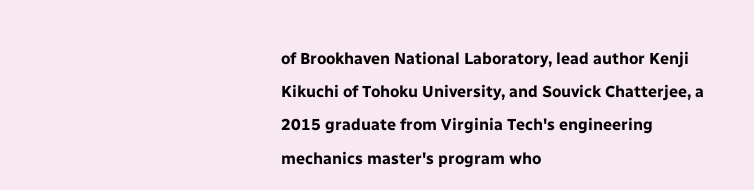of Brookhaven National Laboratory, lead author Kenji Kikuchi of Tohoku University, and Souvick Chatterjee, a 2015 graduate from Virginia Tech's engineering mechanics master's program who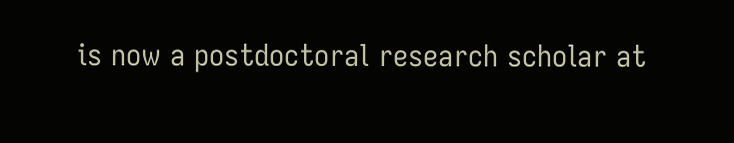is now a postdoctoral research scholar at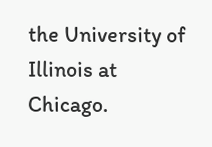the University of Illinois at Chicago.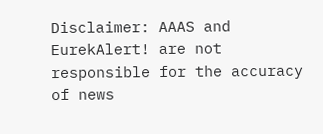Disclaimer: AAAS and EurekAlert! are not responsible for the accuracy of news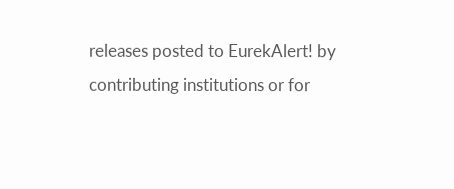releases posted to EurekAlert! by contributing institutions or for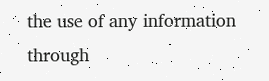the use of any information through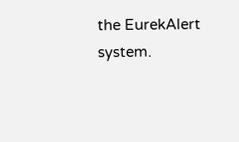the EurekAlert system.